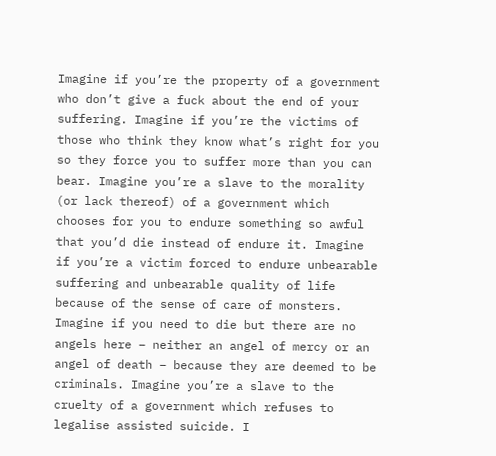Imagine if you’re the property of a government who don’t give a fuck about the end of your suffering. Imagine if you’re the victims of those who think they know what’s right for you so they force you to suffer more than you can bear. Imagine you’re a slave to the morality (or lack thereof) of a government which chooses for you to endure something so awful that you’d die instead of endure it. Imagine if you’re a victim forced to endure unbearable suffering and unbearable quality of life because of the sense of care of monsters. Imagine if you need to die but there are no angels here – neither an angel of mercy or an angel of death – because they are deemed to be criminals. Imagine you’re a slave to the cruelty of a government which refuses to legalise assisted suicide. I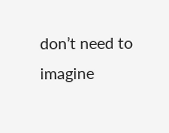don’t need to imagine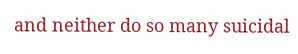and neither do so many suicidal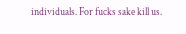individuals. For fucks sake kill us.